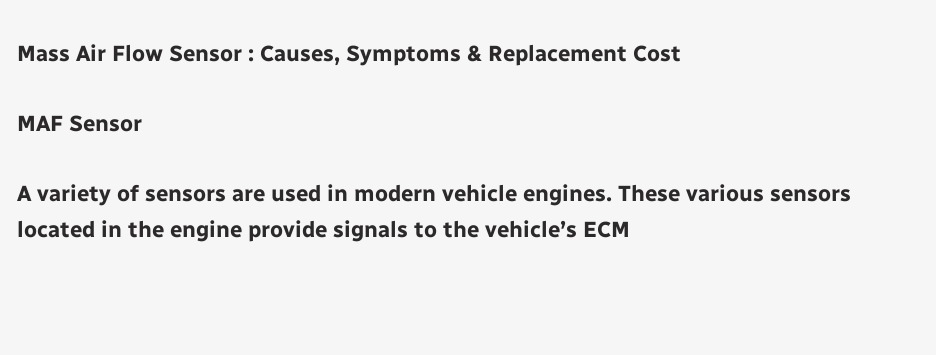Mass Air Flow Sensor : Causes, Symptoms & Replacement Cost

MAF Sensor

A variety of sensors are used in modern vehicle engines. These various sensors located in the engine provide signals to the vehicle’s ECM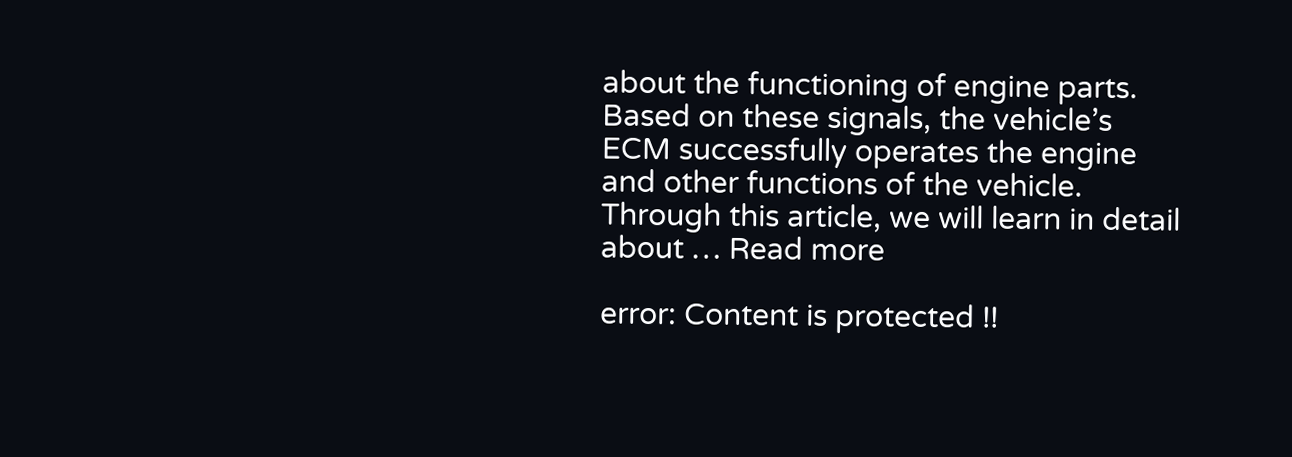about the functioning of engine parts. Based on these signals, the vehicle’s ECM successfully operates the engine and other functions of the vehicle. Through this article, we will learn in detail about … Read more

error: Content is protected !!